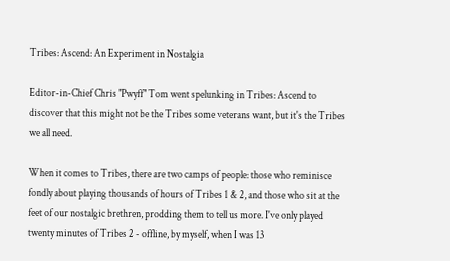Tribes: Ascend: An Experiment in Nostalgia

Editor-in-Chief Chris "Pwyff" Tom went spelunking in Tribes: Ascend to discover that this might not be the Tribes some veterans want, but it's the Tribes we all need.

When it comes to Tribes, there are two camps of people: those who reminisce fondly about playing thousands of hours of Tribes 1 & 2, and those who sit at the feet of our nostalgic brethren, prodding them to tell us more. I've only played twenty minutes of Tribes 2 - offline, by myself, when I was 13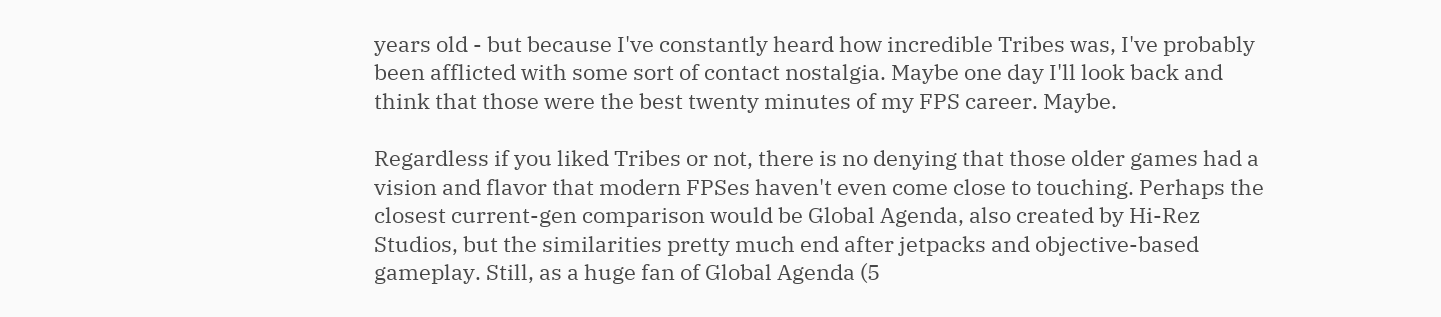years old - but because I've constantly heard how incredible Tribes was, I've probably been afflicted with some sort of contact nostalgia. Maybe one day I'll look back and think that those were the best twenty minutes of my FPS career. Maybe.

Regardless if you liked Tribes or not, there is no denying that those older games had a vision and flavor that modern FPSes haven't even come close to touching. Perhaps the closest current-gen comparison would be Global Agenda, also created by Hi-Rez Studios, but the similarities pretty much end after jetpacks and objective-based gameplay. Still, as a huge fan of Global Agenda (5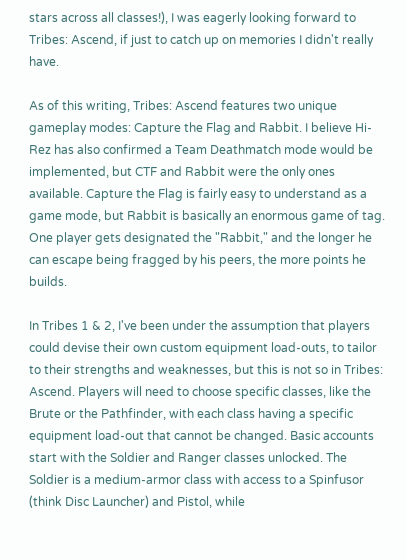stars across all classes!), I was eagerly looking forward to Tribes: Ascend, if just to catch up on memories I didn't really have.

As of this writing, Tribes: Ascend features two unique gameplay modes: Capture the Flag and Rabbit. I believe Hi-Rez has also confirmed a Team Deathmatch mode would be implemented, but CTF and Rabbit were the only ones available. Capture the Flag is fairly easy to understand as a game mode, but Rabbit is basically an enormous game of tag. One player gets designated the "Rabbit," and the longer he can escape being fragged by his peers, the more points he builds.

In Tribes 1 & 2, I've been under the assumption that players could devise their own custom equipment load-outs, to tailor to their strengths and weaknesses, but this is not so in Tribes: Ascend. Players will need to choose specific classes, like the Brute or the Pathfinder, with each class having a specific equipment load-out that cannot be changed. Basic accounts start with the Soldier and Ranger classes unlocked. The Soldier is a medium-armor class with access to a Spinfusor (think Disc Launcher) and Pistol, while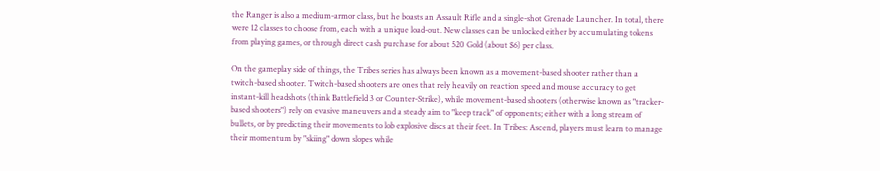the Ranger is also a medium-armor class, but he boasts an Assault Rifle and a single-shot Grenade Launcher. In total, there were 12 classes to choose from, each with a unique load-out. New classes can be unlocked either by accumulating tokens from playing games, or through direct cash purchase for about 520 Gold (about $6) per class.

On the gameplay side of things, the Tribes series has always been known as a movement-based shooter rather than a twitch-based shooter. Twitch-based shooters are ones that rely heavily on reaction speed and mouse accuracy to get instant-kill headshots (think Battlefield 3 or Counter-Strike), while movement-based shooters (otherwise known as "tracker-based shooters") rely on evasive maneuvers and a steady aim to "keep track" of opponents; either with a long stream of bullets, or by predicting their movements to lob explosive discs at their feet. In Tribes: Ascend, players must learn to manage their momentum by "skiing" down slopes while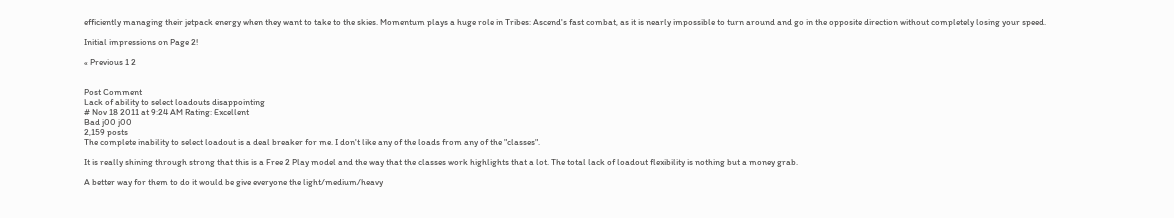efficiently managing their jetpack energy when they want to take to the skies. Momentum plays a huge role in Tribes: Ascend's fast combat, as it is nearly impossible to turn around and go in the opposite direction without completely losing your speed.

Initial impressions on Page 2!

« Previous 1 2


Post Comment
Lack of ability to select loadouts disappointing
# Nov 18 2011 at 9:24 AM Rating: Excellent
Bad j00 j00
2,159 posts
The complete inability to select loadout is a deal breaker for me. I don't like any of the loads from any of the "classes".

It is really shining through strong that this is a Free 2 Play model and the way that the classes work highlights that a lot. The total lack of loadout flexibility is nothing but a money grab.

A better way for them to do it would be give everyone the light/medium/heavy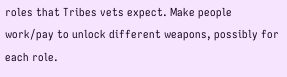roles that Tribes vets expect. Make people work/pay to unlock different weapons, possibly for each role.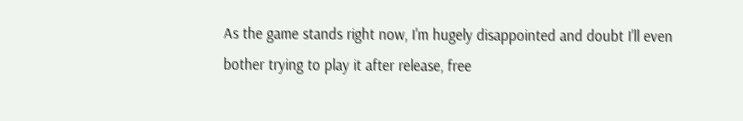As the game stands right now, I'm hugely disappointed and doubt I'll even bother trying to play it after release, free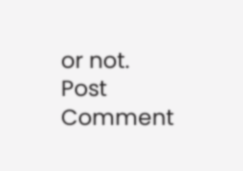or not.
Post Comment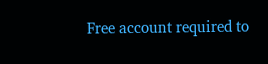Free account required to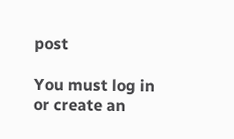post

You must log in or create an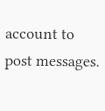account to post messages.